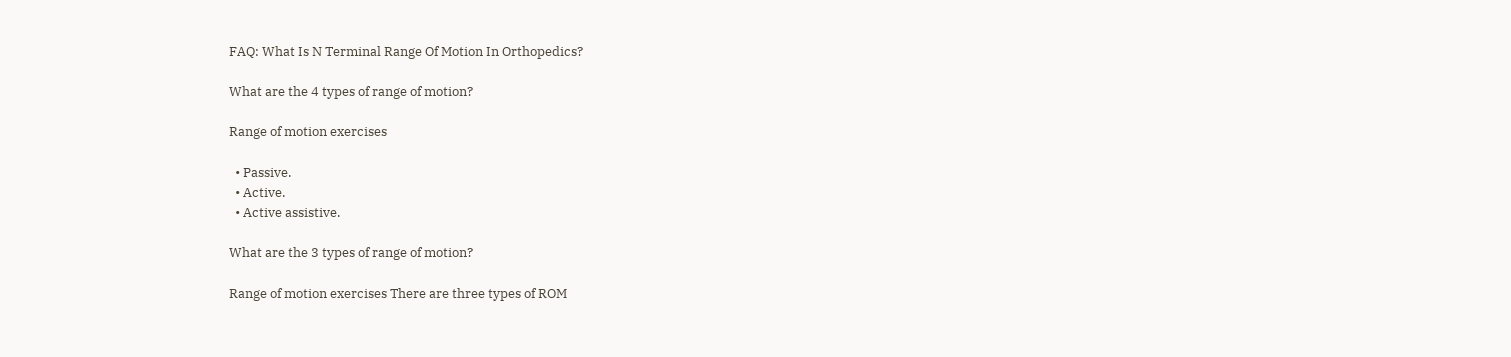FAQ: What Is N Terminal Range Of Motion In Orthopedics?

What are the 4 types of range of motion?

Range of motion exercises

  • Passive.
  • Active.
  • Active assistive.

What are the 3 types of range of motion?

Range of motion exercises There are three types of ROM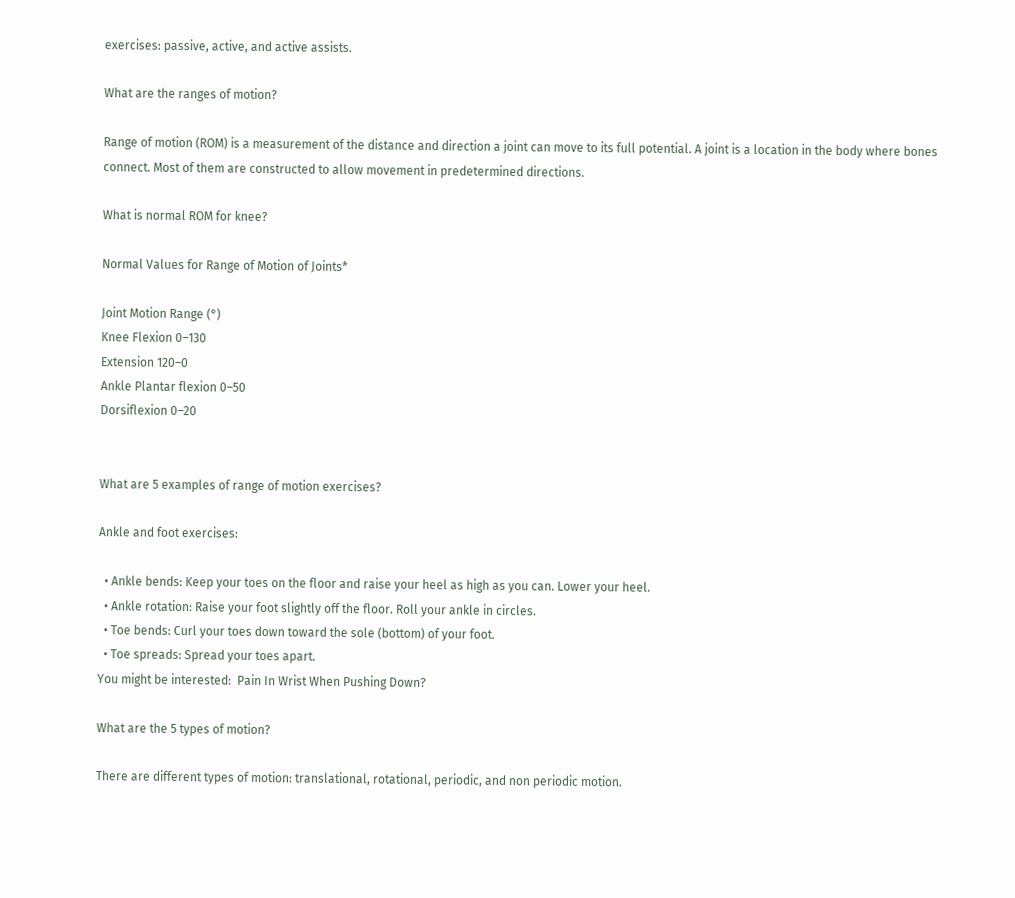exercises: passive, active, and active assists.

What are the ranges of motion?

Range of motion (ROM) is a measurement of the distance and direction a joint can move to its full potential. A joint is a location in the body where bones connect. Most of them are constructed to allow movement in predetermined directions.

What is normal ROM for knee?

Normal Values for Range of Motion of Joints*

Joint Motion Range (°)
Knee Flexion 0–130
Extension 120–0
Ankle Plantar flexion 0–50
Dorsiflexion 0–20


What are 5 examples of range of motion exercises?

Ankle and foot exercises:

  • Ankle bends: Keep your toes on the floor and raise your heel as high as you can. Lower your heel.
  • Ankle rotation: Raise your foot slightly off the floor. Roll your ankle in circles.
  • Toe bends: Curl your toes down toward the sole (bottom) of your foot.
  • Toe spreads: Spread your toes apart.
You might be interested:  Pain In Wrist When Pushing Down?

What are the 5 types of motion?

There are different types of motion: translational, rotational, periodic, and non periodic motion.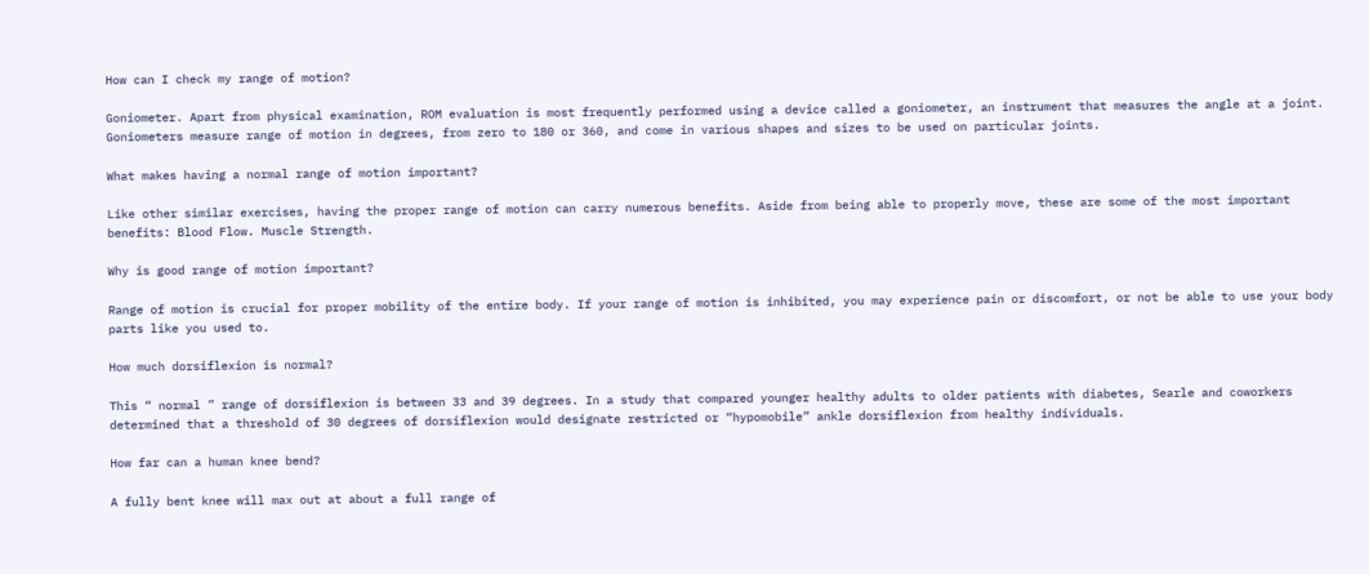How can I check my range of motion?

Goniometer. Apart from physical examination, ROM evaluation is most frequently performed using a device called a goniometer, an instrument that measures the angle at a joint. Goniometers measure range of motion in degrees, from zero to 180 or 360, and come in various shapes and sizes to be used on particular joints.

What makes having a normal range of motion important?

Like other similar exercises, having the proper range of motion can carry numerous benefits. Aside from being able to properly move, these are some of the most important benefits: Blood Flow. Muscle Strength.

Why is good range of motion important?

Range of motion is crucial for proper mobility of the entire body. If your range of motion is inhibited, you may experience pain or discomfort, or not be able to use your body parts like you used to.

How much dorsiflexion is normal?

This “ normal ” range of dorsiflexion is between 33 and 39 degrees. In a study that compared younger healthy adults to older patients with diabetes, Searle and coworkers determined that a threshold of 30 degrees of dorsiflexion would designate restricted or “hypomobile” ankle dorsiflexion from healthy individuals.

How far can a human knee bend?

A fully bent knee will max out at about a full range of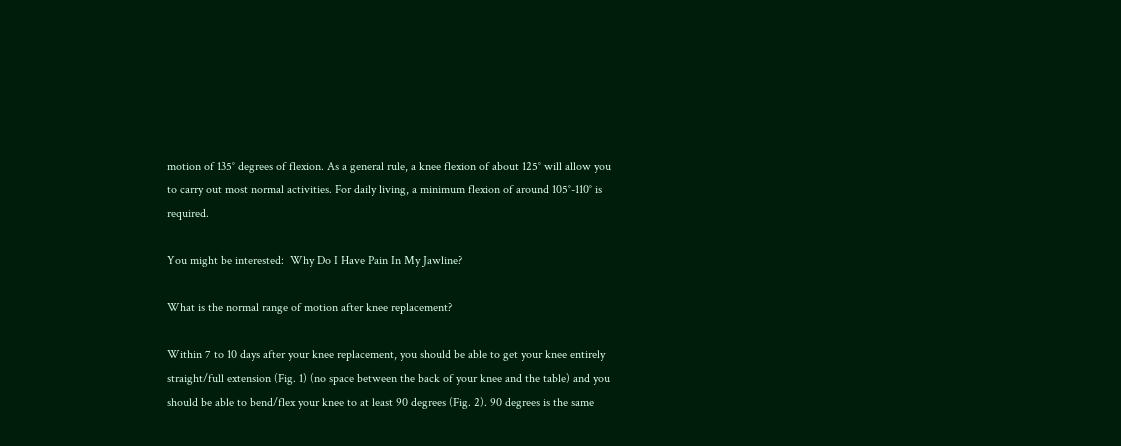motion of 135° degrees of flexion. As a general rule, a knee flexion of about 125° will allow you to carry out most normal activities. For daily living, a minimum flexion of around 105°-110° is required.

You might be interested:  Why Do I Have Pain In My Jawline?

What is the normal range of motion after knee replacement?

Within 7 to 10 days after your knee replacement, you should be able to get your knee entirely straight/full extension (Fig. 1) (no space between the back of your knee and the table) and you should be able to bend/flex your knee to at least 90 degrees (Fig. 2). 90 degrees is the same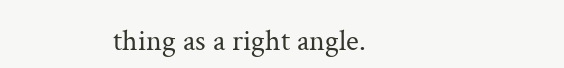thing as a right angle.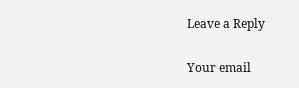Leave a Reply

Your email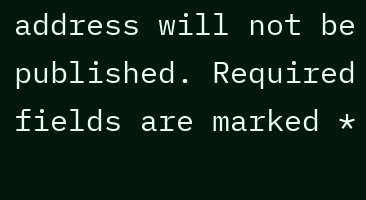address will not be published. Required fields are marked *